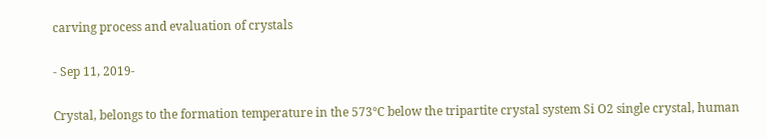carving process and evaluation of crystals

- Sep 11, 2019-

Crystal, belongs to the formation temperature in the 573℃ below the tripartite crystal system Si O2 single crystal, human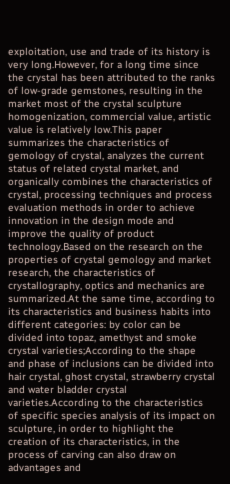exploitation, use and trade of its history is very long.However, for a long time since the crystal has been attributed to the ranks of low-grade gemstones, resulting in the market most of the crystal sculpture homogenization, commercial value, artistic value is relatively low.This paper summarizes the characteristics of gemology of crystal, analyzes the current status of related crystal market, and organically combines the characteristics of crystal, processing techniques and process evaluation methods in order to achieve innovation in the design mode and improve the quality of product technology.Based on the research on the properties of crystal gemology and market research, the characteristics of crystallography, optics and mechanics are summarized.At the same time, according to its characteristics and business habits into different categories: by color can be divided into topaz, amethyst and smoke crystal varieties;According to the shape and phase of inclusions can be divided into hair crystal, ghost crystal, strawberry crystal and water bladder crystal varieties.According to the characteristics of specific species analysis of its impact on sculpture, in order to highlight the creation of its characteristics, in the process of carving can also draw on advantages and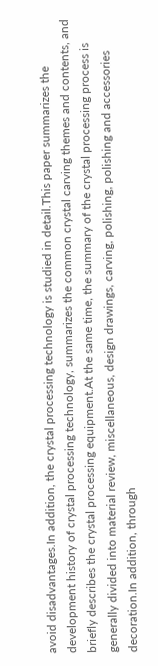avoid disadvantages.In addition, the crystal processing technology is studied in detail.This paper summarizes the development history of crystal processing technology, summarizes the common crystal carving themes and contents, and briefly describes the crystal processing equipment.At the same time, the summary of the crystal processing process is generally divided into material review, miscellaneous, design drawings, carving, polishing, polishing and accessories decoration.In addition, through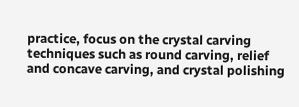practice, focus on the crystal carving techniques such as round carving, relief and concave carving, and crystal polishing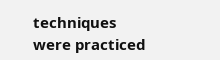techniques were practiced